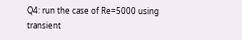Q4: run the case of Re=5000 using transient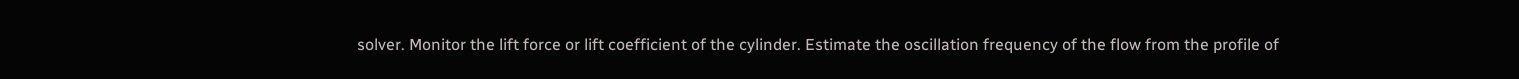solver. Monitor the lift force or lift coefficient of the cylinder. Estimate the oscillation frequency of the flow from the profile of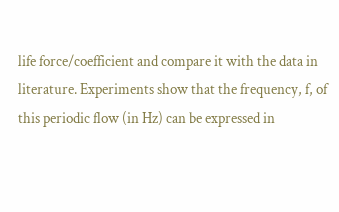life force/coefficient and compare it with the data in literature. Experiments show that the frequency, f, of this periodic flow (in Hz) can be expressed in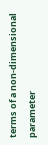terms of a non-dimensional parameter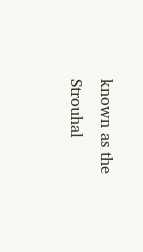known as the Strouhal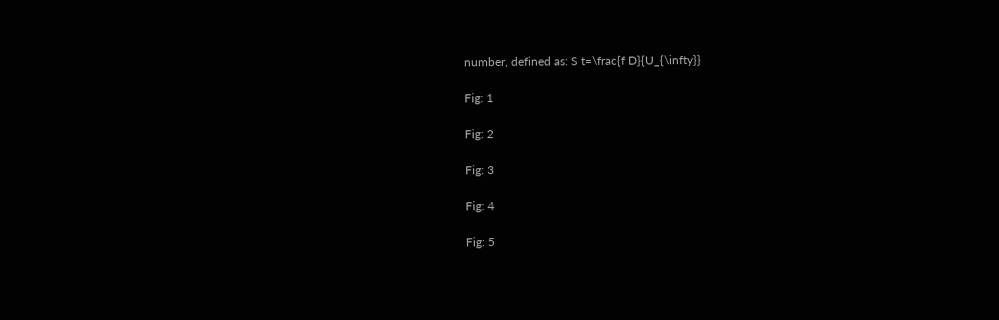number, defined as: S t=\frac{f D}{U_{\infty}}

Fig: 1

Fig: 2

Fig: 3

Fig: 4

Fig: 5